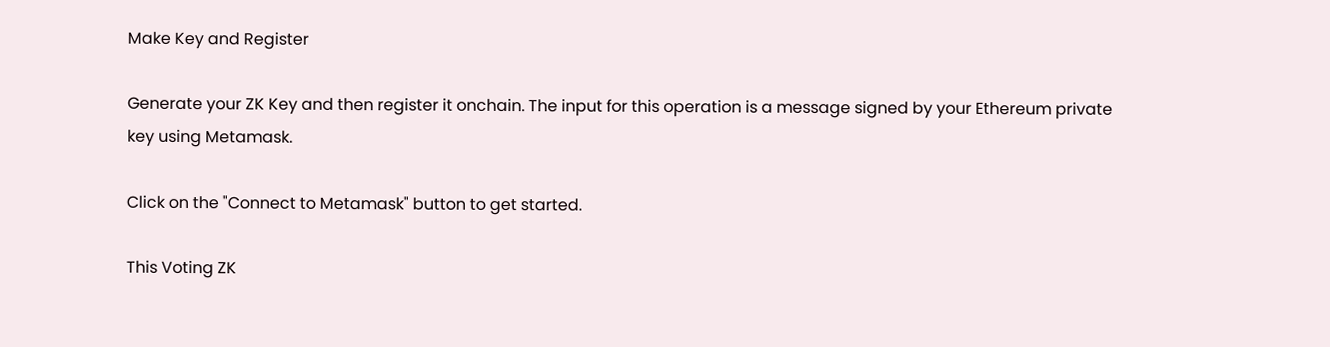Make Key and Register

Generate your ZK Key and then register it onchain. The input for this operation is a message signed by your Ethereum private key using Metamask.

Click on the "Connect to Metamask" button to get started.

This Voting ZK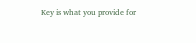Key is what you provide for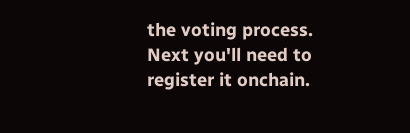the voting process. Next you'll need to register it onchain.